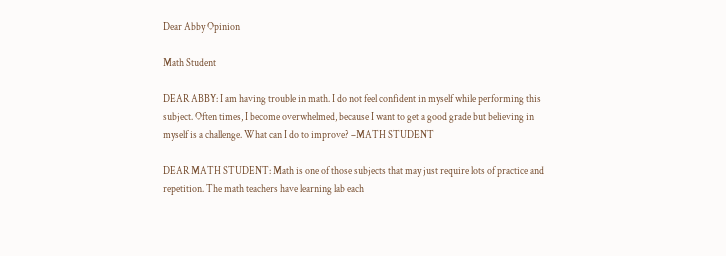Dear Abby Opinion

Math Student

DEAR ABBY: I am having trouble in math. I do not feel confident in myself while performing this subject. Often times, I become overwhelmed, because I want to get a good grade but believing in myself is a challenge. What can I do to improve? –MATH STUDENT

DEAR MATH STUDENT: Math is one of those subjects that may just require lots of practice and repetition. The math teachers have learning lab each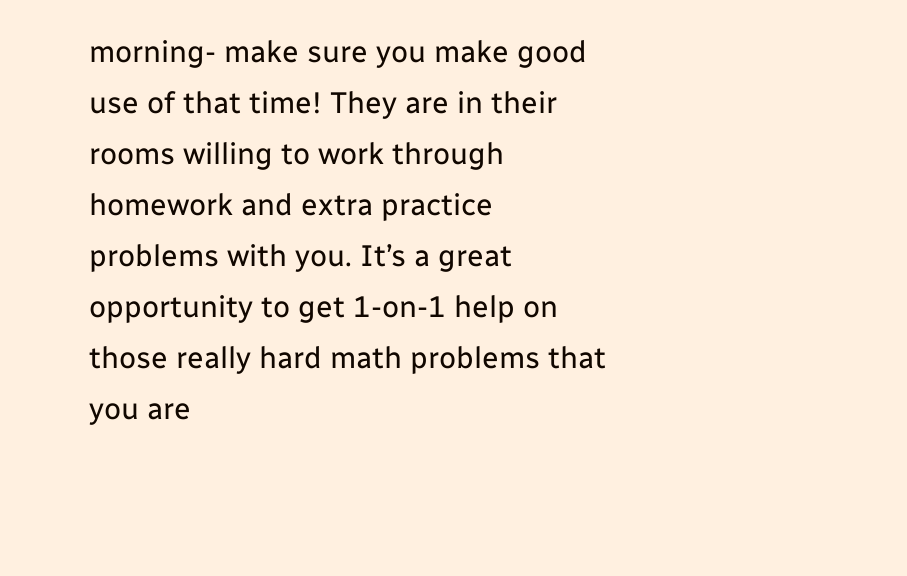morning- make sure you make good use of that time! They are in their rooms willing to work through homework and extra practice problems with you. It’s a great opportunity to get 1-on-1 help on those really hard math problems that you are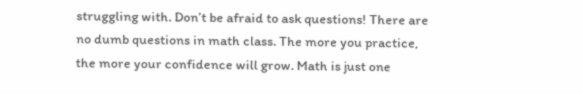struggling with. Don’t be afraid to ask questions! There are no dumb questions in math class. The more you practice, the more your confidence will grow. Math is just one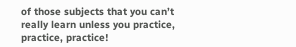of those subjects that you can’t really learn unless you practice, practice, practice!